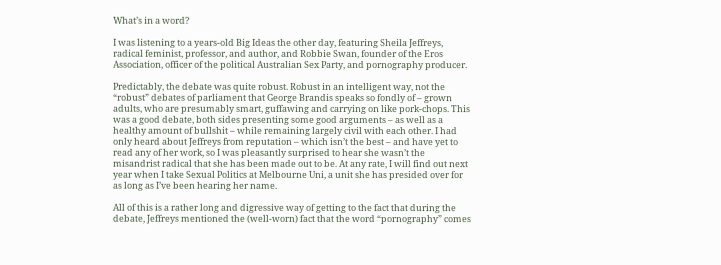What’s in a word?

I was listening to a years-old Big Ideas the other day, featuring Sheila Jeffreys, radical feminist, professor, and author, and Robbie Swan, founder of the Eros Association, officer of the political Australian Sex Party, and pornography producer.

Predictably, the debate was quite robust. Robust in an intelligent way, not the “robust” debates of parliament that George Brandis speaks so fondly of – grown adults, who are presumably smart, guffawing and carrying on like pork-chops. This was a good debate, both sides presenting some good arguments – as well as a healthy amount of bullshit – while remaining largely civil with each other. I had only heard about Jeffreys from reputation – which isn’t the best – and have yet to read any of her work, so I was pleasantly surprised to hear she wasn’t the misandrist radical that she has been made out to be. At any rate, I will find out next year when I take Sexual Politics at Melbourne Uni, a unit she has presided over for as long as I’ve been hearing her name.

All of this is a rather long and digressive way of getting to the fact that during the debate, Jeffreys mentioned the (well-worn) fact that the word “pornography” comes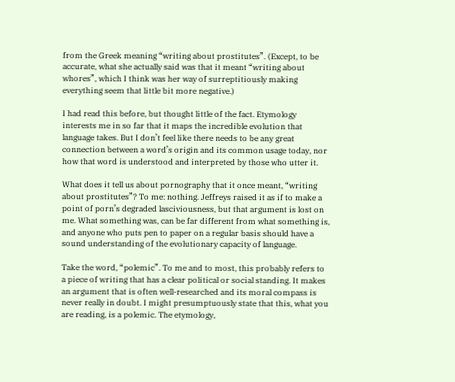from the Greek meaning “writing about prostitutes”. (Except, to be accurate, what she actually said was that it meant “writing about whores”, which I think was her way of surreptitiously making everything seem that little bit more negative.)

I had read this before, but thought little of the fact. Etymology interests me in so far that it maps the incredible evolution that language takes. But I don’t feel like there needs to be any great connection between a word’s origin and its common usage today, nor how that word is understood and interpreted by those who utter it.

What does it tell us about pornography that it once meant, “writing about prostitutes”? To me: nothing. Jeffreys raised it as if to make a point of porn’s degraded lasciviousness, but that argument is lost on me. What something was, can be far different from what something is, and anyone who puts pen to paper on a regular basis should have a sound understanding of the evolutionary capacity of language.

Take the word, “polemic”. To me and to most, this probably refers to a piece of writing that has a clear political or social standing. It makes an argument that is often well-researched and its moral compass is never really in doubt. I might presumptuously state that this, what you are reading, is a polemic. The etymology,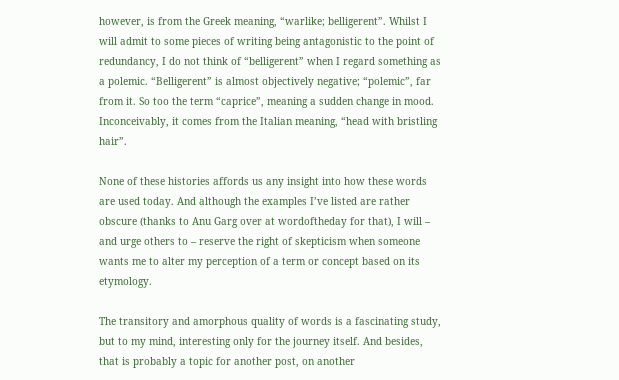however, is from the Greek meaning, “warlike; belligerent”. Whilst I will admit to some pieces of writing being antagonistic to the point of redundancy, I do not think of “belligerent” when I regard something as a polemic. “Belligerent” is almost objectively negative; “polemic”, far from it. So too the term “caprice”, meaning a sudden change in mood. Inconceivably, it comes from the Italian meaning, “head with bristling hair”.

None of these histories affords us any insight into how these words are used today. And although the examples I’ve listed are rather obscure (thanks to Anu Garg over at wordoftheday for that), I will – and urge others to – reserve the right of skepticism when someone wants me to alter my perception of a term or concept based on its etymology.

The transitory and amorphous quality of words is a fascinating study, but to my mind, interesting only for the journey itself. And besides, that is probably a topic for another post, on another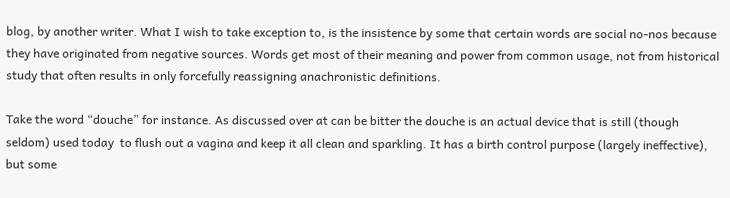blog, by another writer. What I wish to take exception to, is the insistence by some that certain words are social no-nos because they have originated from negative sources. Words get most of their meaning and power from common usage, not from historical study that often results in only forcefully reassigning anachronistic definitions.

Take the word “douche” for instance. As discussed over at can be bitter the douche is an actual device that is still (though seldom) used today  to flush out a vagina and keep it all clean and sparkling. It has a birth control purpose (largely ineffective), but some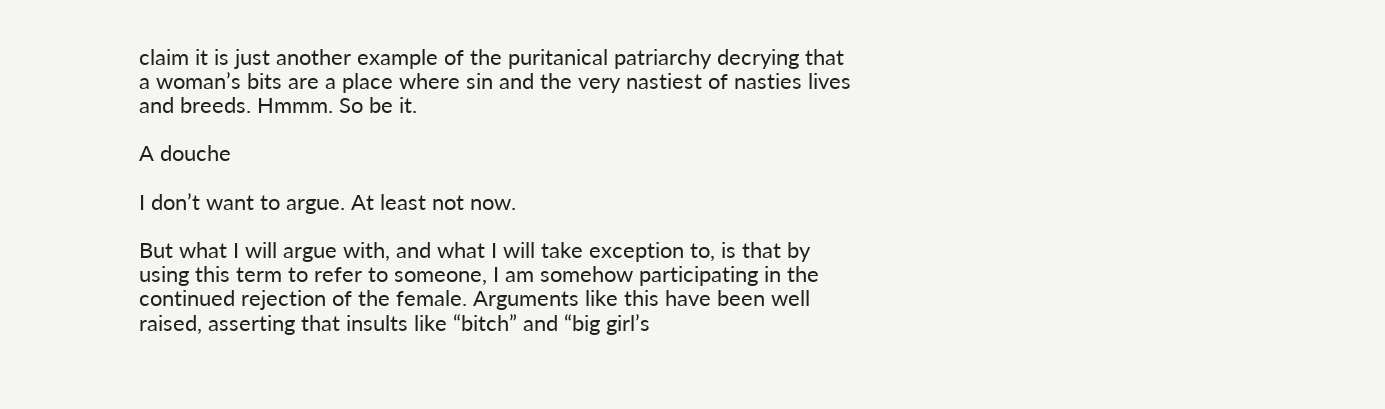claim it is just another example of the puritanical patriarchy decrying that a woman’s bits are a place where sin and the very nastiest of nasties lives and breeds. Hmmm. So be it.

A douche

I don’t want to argue. At least not now.

But what I will argue with, and what I will take exception to, is that by using this term to refer to someone, I am somehow participating in the continued rejection of the female. Arguments like this have been well raised, asserting that insults like “bitch” and “big girl’s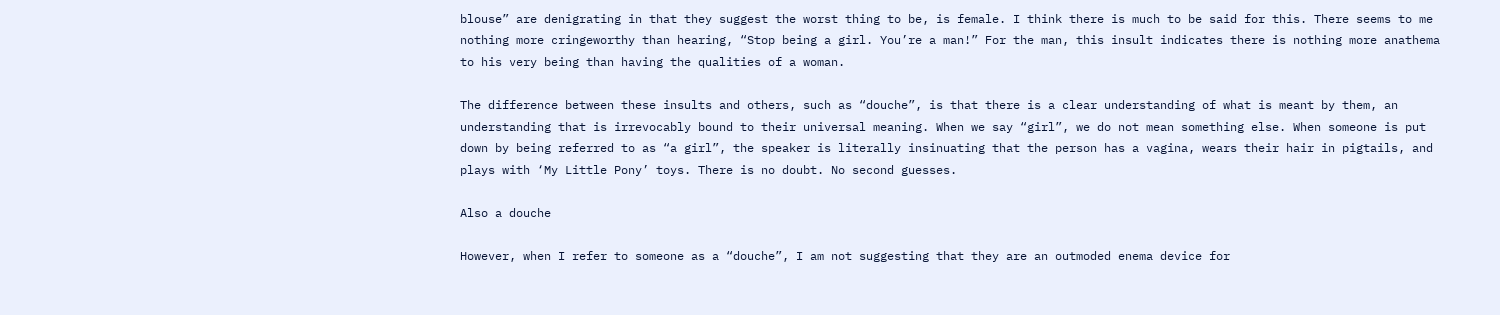blouse” are denigrating in that they suggest the worst thing to be, is female. I think there is much to be said for this. There seems to me nothing more cringeworthy than hearing, “Stop being a girl. You’re a man!” For the man, this insult indicates there is nothing more anathema to his very being than having the qualities of a woman.

The difference between these insults and others, such as “douche”, is that there is a clear understanding of what is meant by them, an understanding that is irrevocably bound to their universal meaning. When we say “girl”, we do not mean something else. When someone is put down by being referred to as “a girl”, the speaker is literally insinuating that the person has a vagina, wears their hair in pigtails, and plays with ‘My Little Pony’ toys. There is no doubt. No second guesses.

Also a douche

However, when I refer to someone as a “douche”, I am not suggesting that they are an outmoded enema device for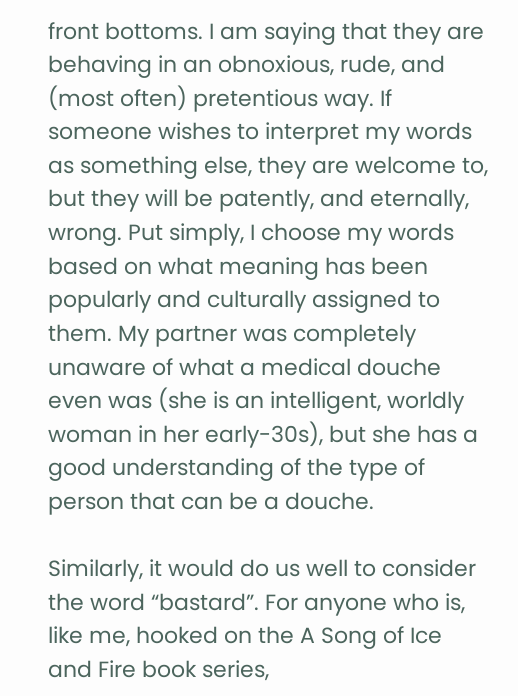front bottoms. I am saying that they are behaving in an obnoxious, rude, and (most often) pretentious way. If someone wishes to interpret my words as something else, they are welcome to, but they will be patently, and eternally, wrong. Put simply, I choose my words based on what meaning has been popularly and culturally assigned to them. My partner was completely unaware of what a medical douche even was (she is an intelligent, worldly woman in her early-30s), but she has a good understanding of the type of person that can be a douche.

Similarly, it would do us well to consider the word “bastard”. For anyone who is, like me, hooked on the A Song of Ice and Fire book series,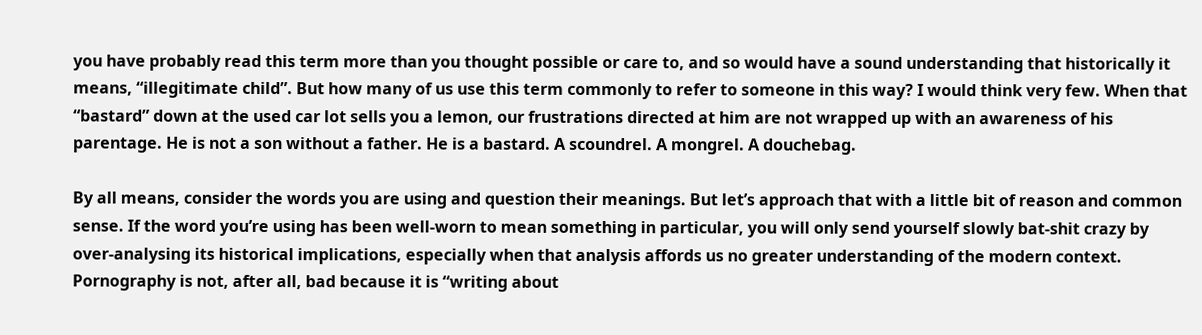you have probably read this term more than you thought possible or care to, and so would have a sound understanding that historically it means, “illegitimate child”. But how many of us use this term commonly to refer to someone in this way? I would think very few. When that “bastard” down at the used car lot sells you a lemon, our frustrations directed at him are not wrapped up with an awareness of his parentage. He is not a son without a father. He is a bastard. A scoundrel. A mongrel. A douchebag.

By all means, consider the words you are using and question their meanings. But let’s approach that with a little bit of reason and common sense. If the word you’re using has been well-worn to mean something in particular, you will only send yourself slowly bat-shit crazy by over-analysing its historical implications, especially when that analysis affords us no greater understanding of the modern context. Pornography is not, after all, bad because it is “writing about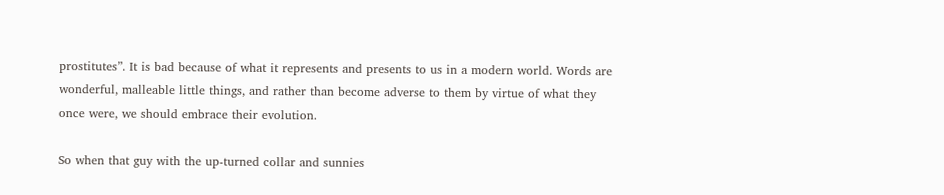prostitutes”. It is bad because of what it represents and presents to us in a modern world. Words are wonderful, malleable little things, and rather than become adverse to them by virtue of what they once were, we should embrace their evolution.

So when that guy with the up-turned collar and sunnies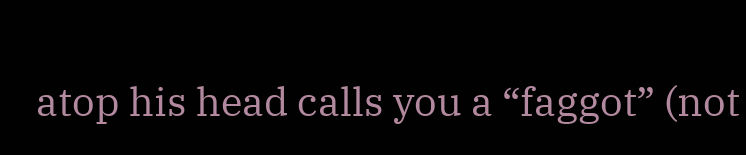atop his head calls you a “faggot” (not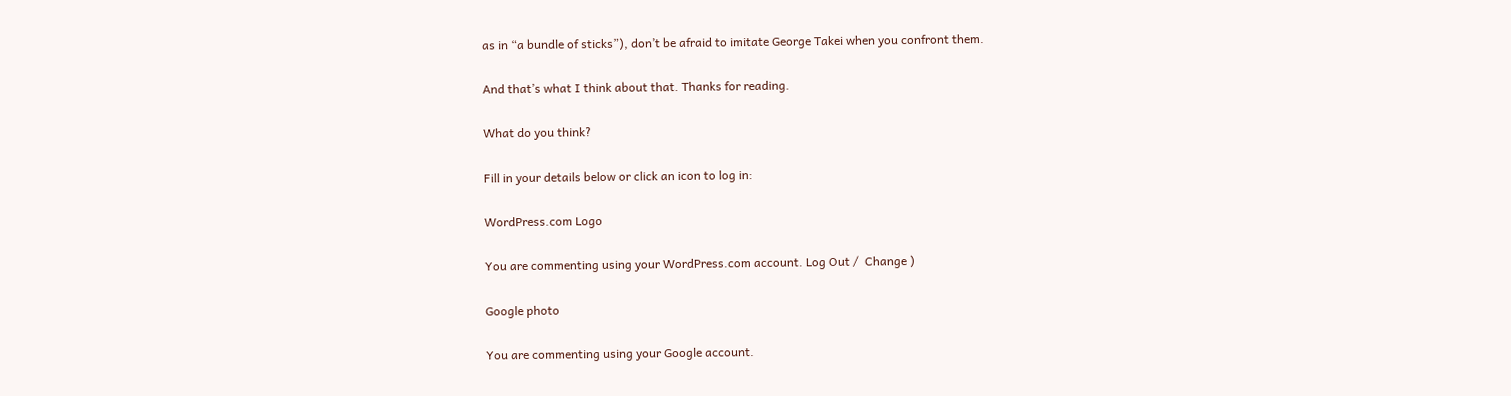as in “a bundle of sticks”), don’t be afraid to imitate George Takei when you confront them.

And that’s what I think about that. Thanks for reading.

What do you think?

Fill in your details below or click an icon to log in:

WordPress.com Logo

You are commenting using your WordPress.com account. Log Out /  Change )

Google photo

You are commenting using your Google account.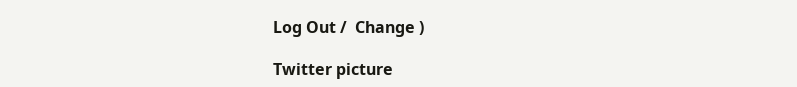Log Out /  Change )

Twitter picture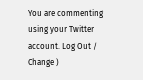You are commenting using your Twitter account. Log Out /  Change )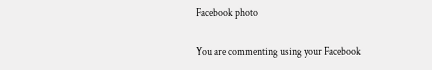Facebook photo

You are commenting using your Facebook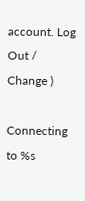account. Log Out /  Change )

Connecting to %s